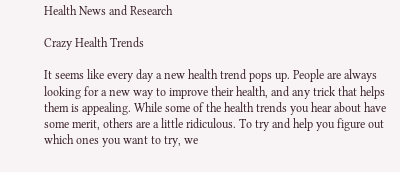Health News and Research

Crazy Health Trends

It seems like every day a new health trend pops up. People are always looking for a new way to improve their health, and any trick that helps them is appealing. While some of the health trends you hear about have some merit, others are a little ridiculous. To try and help you figure out which ones you want to try, we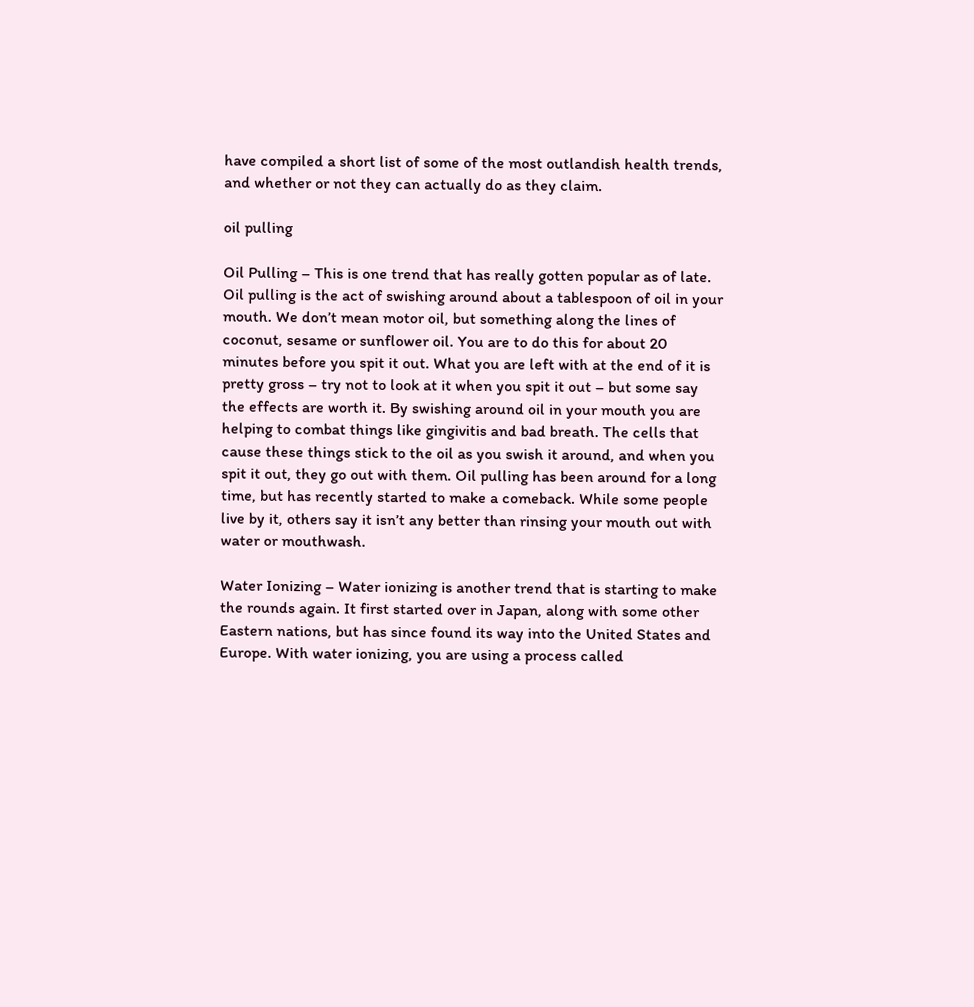have compiled a short list of some of the most outlandish health trends, and whether or not they can actually do as they claim.

oil pulling

Oil Pulling – This is one trend that has really gotten popular as of late. Oil pulling is the act of swishing around about a tablespoon of oil in your mouth. We don’t mean motor oil, but something along the lines of coconut, sesame or sunflower oil. You are to do this for about 20 minutes before you spit it out. What you are left with at the end of it is pretty gross – try not to look at it when you spit it out – but some say the effects are worth it. By swishing around oil in your mouth you are helping to combat things like gingivitis and bad breath. The cells that cause these things stick to the oil as you swish it around, and when you spit it out, they go out with them. Oil pulling has been around for a long time, but has recently started to make a comeback. While some people live by it, others say it isn’t any better than rinsing your mouth out with water or mouthwash.

Water Ionizing – Water ionizing is another trend that is starting to make the rounds again. It first started over in Japan, along with some other Eastern nations, but has since found its way into the United States and Europe. With water ionizing, you are using a process called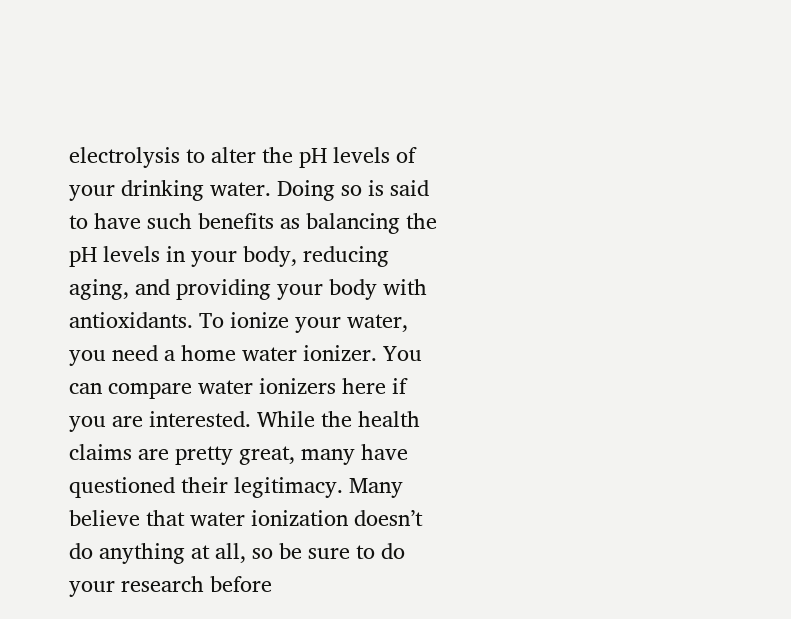electrolysis to alter the pH levels of your drinking water. Doing so is said to have such benefits as balancing the pH levels in your body, reducing aging, and providing your body with antioxidants. To ionize your water, you need a home water ionizer. You can compare water ionizers here if you are interested. While the health claims are pretty great, many have questioned their legitimacy. Many believe that water ionization doesn’t do anything at all, so be sure to do your research before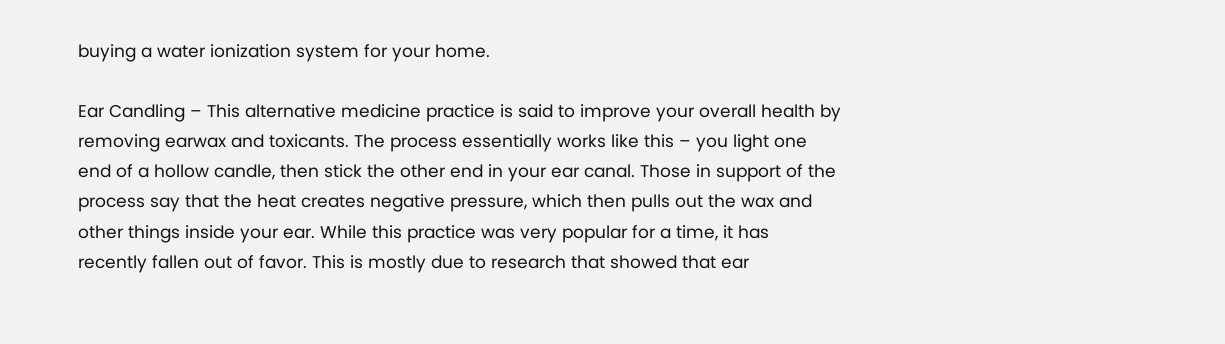buying a water ionization system for your home.

Ear Candling – This alternative medicine practice is said to improve your overall health by removing earwax and toxicants. The process essentially works like this – you light one end of a hollow candle, then stick the other end in your ear canal. Those in support of the process say that the heat creates negative pressure, which then pulls out the wax and other things inside your ear. While this practice was very popular for a time, it has recently fallen out of favor. This is mostly due to research that showed that ear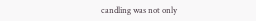candling was not only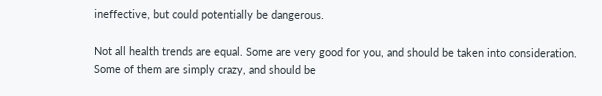ineffective, but could potentially be dangerous.

Not all health trends are equal. Some are very good for you, and should be taken into consideration. Some of them are simply crazy, and should be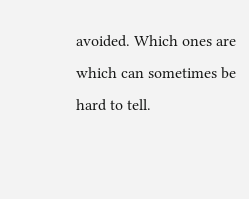avoided. Which ones are which can sometimes be hard to tell.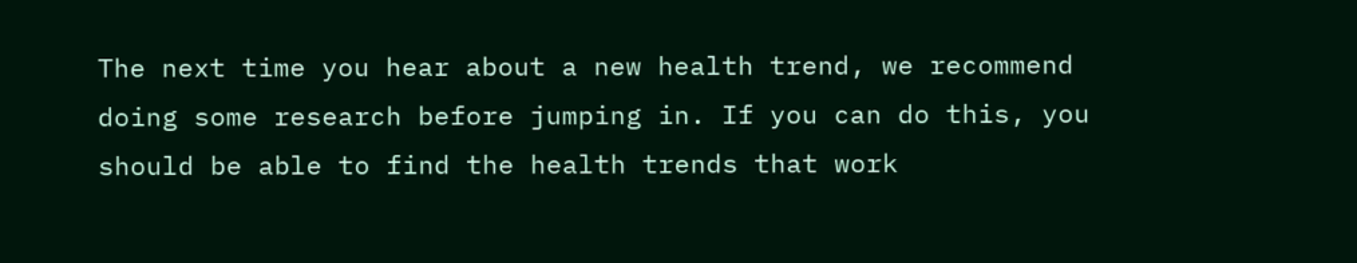The next time you hear about a new health trend, we recommend doing some research before jumping in. If you can do this, you should be able to find the health trends that work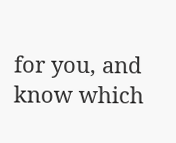for you, and know which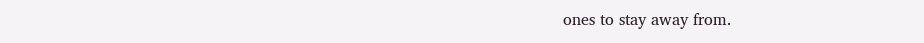ones to stay away from.